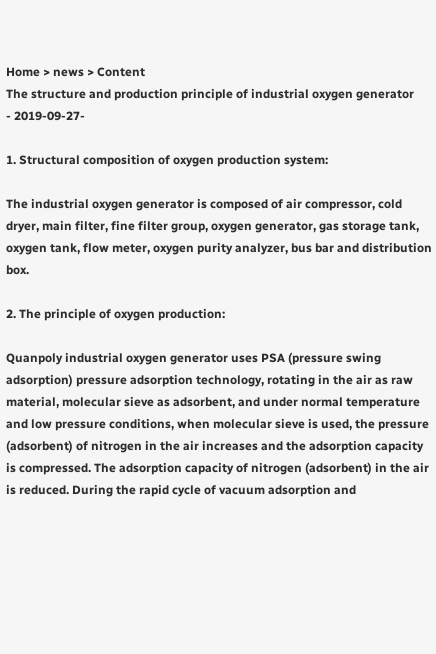Home > news > Content
The structure and production principle of industrial oxygen generator
- 2019-09-27-

1. Structural composition of oxygen production system:

The industrial oxygen generator is composed of air compressor, cold dryer, main filter, fine filter group, oxygen generator, gas storage tank, oxygen tank, flow meter, oxygen purity analyzer, bus bar and distribution box.

2. The principle of oxygen production:

Quanpoly industrial oxygen generator uses PSA (pressure swing adsorption) pressure adsorption technology, rotating in the air as raw material, molecular sieve as adsorbent, and under normal temperature and low pressure conditions, when molecular sieve is used, the pressure (adsorbent) of nitrogen in the air increases and the adsorption capacity is compressed. The adsorption capacity of nitrogen (adsorbent) in the air is reduced. During the rapid cycle of vacuum adsorption and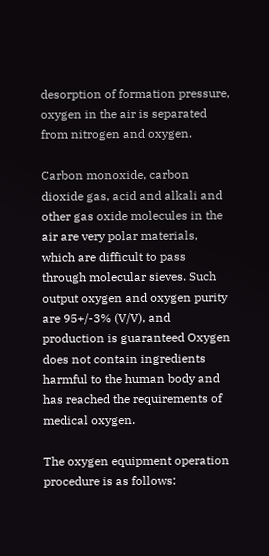desorption of formation pressure, oxygen in the air is separated from nitrogen and oxygen.

Carbon monoxide, carbon dioxide gas, acid and alkali and other gas oxide molecules in the air are very polar materials, which are difficult to pass through molecular sieves. Such output oxygen and oxygen purity are 95+/-3% (V/V), and production is guaranteed Oxygen does not contain ingredients harmful to the human body and has reached the requirements of medical oxygen.

The oxygen equipment operation procedure is as follows: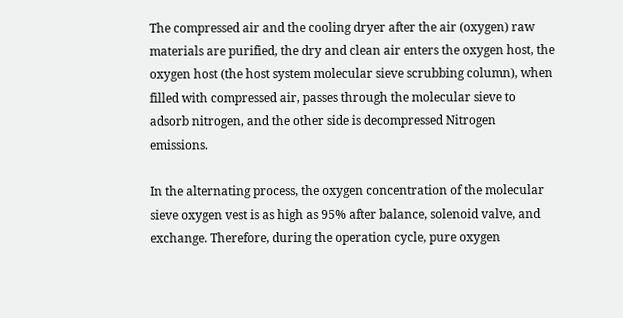The compressed air and the cooling dryer after the air (oxygen) raw materials are purified, the dry and clean air enters the oxygen host, the oxygen host (the host system molecular sieve scrubbing column), when filled with compressed air, passes through the molecular sieve to adsorb nitrogen, and the other side is decompressed Nitrogen emissions.

In the alternating process, the oxygen concentration of the molecular sieve oxygen vest is as high as 95% after balance, solenoid valve, and exchange. Therefore, during the operation cycle, pure oxygen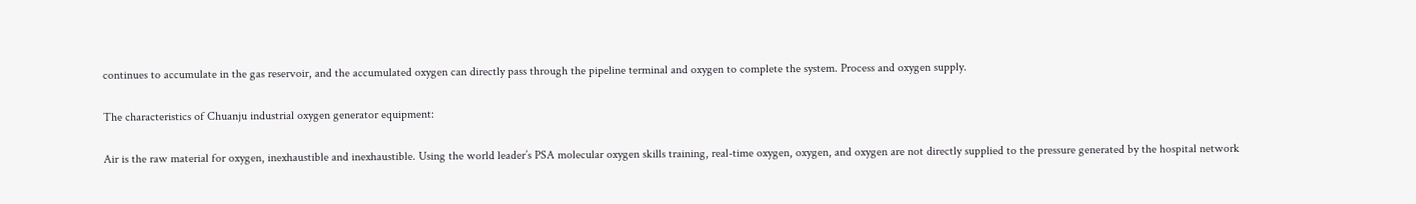continues to accumulate in the gas reservoir, and the accumulated oxygen can directly pass through the pipeline terminal and oxygen to complete the system. Process and oxygen supply.

The characteristics of Chuanju industrial oxygen generator equipment:

Air is the raw material for oxygen, inexhaustible and inexhaustible. Using the world leader’s PSA molecular oxygen skills training, real-time oxygen, oxygen, and oxygen are not directly supplied to the pressure generated by the hospital network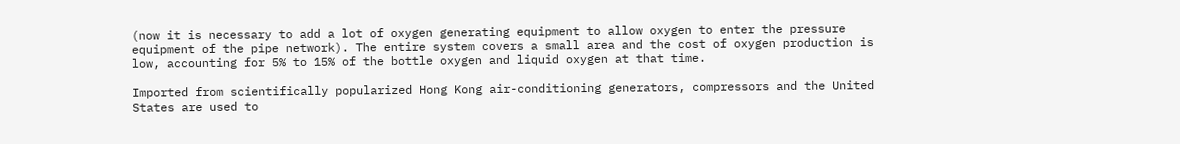(now it is necessary to add a lot of oxygen generating equipment to allow oxygen to enter the pressure equipment of the pipe network). The entire system covers a small area and the cost of oxygen production is low, accounting for 5% to 15% of the bottle oxygen and liquid oxygen at that time.

Imported from scientifically popularized Hong Kong air-conditioning generators, compressors and the United States are used to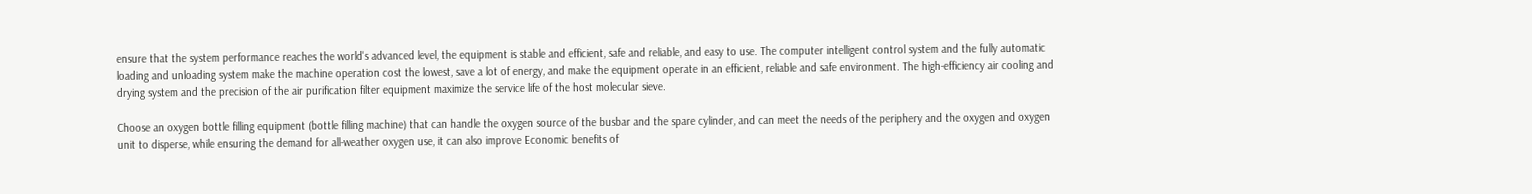ensure that the system performance reaches the world's advanced level, the equipment is stable and efficient, safe and reliable, and easy to use. The computer intelligent control system and the fully automatic loading and unloading system make the machine operation cost the lowest, save a lot of energy, and make the equipment operate in an efficient, reliable and safe environment. The high-efficiency air cooling and drying system and the precision of the air purification filter equipment maximize the service life of the host molecular sieve.

Choose an oxygen bottle filling equipment (bottle filling machine) that can handle the oxygen source of the busbar and the spare cylinder, and can meet the needs of the periphery and the oxygen and oxygen unit to disperse, while ensuring the demand for all-weather oxygen use, it can also improve Economic benefits of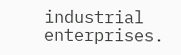industrial enterprises.